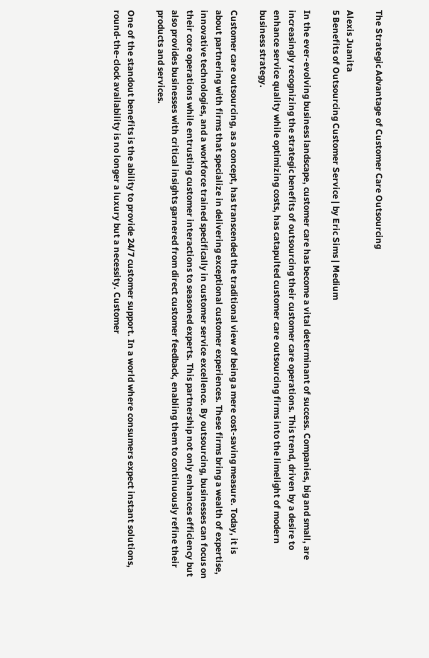The Strategic Advantage of Customer Care Outsourcing

Alexis Juanita
5 Benefits of Outsourcing Customer Service | by Eric Sims | Medium

In the ever-evolving business landscape, customer care has become a vital determinant of success. Companies, big and small, are increasingly recognizing the strategic benefits of outsourcing their customer care operations. This trend, driven by a desire to enhance service quality while optimizing costs, has catapulted customer care outsourcing firms into the limelight of modern business strategy.

Customer care outsourcing, as a concept, has transcended the traditional view of being a mere cost-saving measure. Today, it is about partnering with firms that specialize in delivering exceptional customer experiences. These firms bring a wealth of expertise, innovative technologies, and a workforce trained specifically in customer service excellence. By outsourcing, businesses can focus on their core operations while entrusting customer interactions to seasoned experts. This partnership not only enhances efficiency but also provides businesses with critical insights garnered from direct customer feedback, enabling them to continuously refine their products and services.

One of the standout benefits is the ability to provide 24/7 customer support. In a world where consumers expect instant solutions, round-the-clock availability is no longer a luxury but a necessity. Customer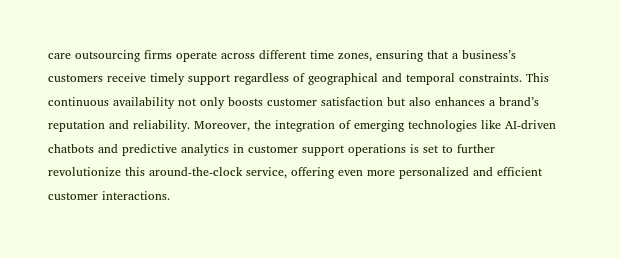care outsourcing firms operate across different time zones, ensuring that a business’s customers receive timely support regardless of geographical and temporal constraints. This continuous availability not only boosts customer satisfaction but also enhances a brand’s reputation and reliability. Moreover, the integration of emerging technologies like AI-driven chatbots and predictive analytics in customer support operations is set to further revolutionize this around-the-clock service, offering even more personalized and efficient customer interactions.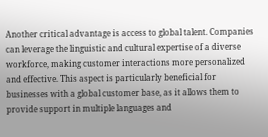Another critical advantage is access to global talent. Companies can leverage the linguistic and cultural expertise of a diverse workforce, making customer interactions more personalized and effective. This aspect is particularly beneficial for businesses with a global customer base, as it allows them to provide support in multiple languages and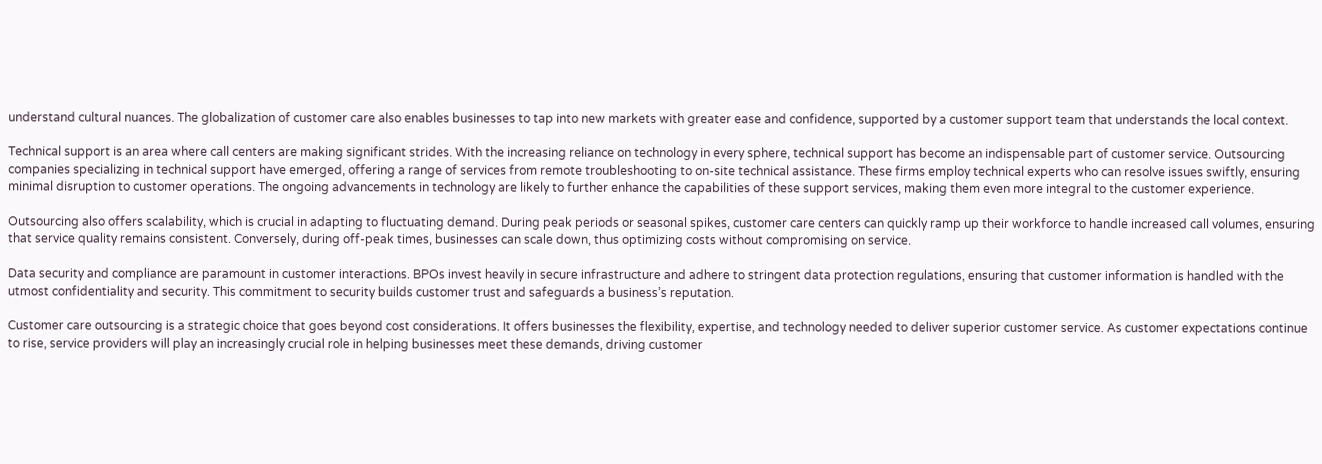understand cultural nuances. The globalization of customer care also enables businesses to tap into new markets with greater ease and confidence, supported by a customer support team that understands the local context.

Technical support is an area where call centers are making significant strides. With the increasing reliance on technology in every sphere, technical support has become an indispensable part of customer service. Outsourcing companies specializing in technical support have emerged, offering a range of services from remote troubleshooting to on-site technical assistance. These firms employ technical experts who can resolve issues swiftly, ensuring minimal disruption to customer operations. The ongoing advancements in technology are likely to further enhance the capabilities of these support services, making them even more integral to the customer experience.

Outsourcing also offers scalability, which is crucial in adapting to fluctuating demand. During peak periods or seasonal spikes, customer care centers can quickly ramp up their workforce to handle increased call volumes, ensuring that service quality remains consistent. Conversely, during off-peak times, businesses can scale down, thus optimizing costs without compromising on service.

Data security and compliance are paramount in customer interactions. BPOs invest heavily in secure infrastructure and adhere to stringent data protection regulations, ensuring that customer information is handled with the utmost confidentiality and security. This commitment to security builds customer trust and safeguards a business’s reputation.

Customer care outsourcing is a strategic choice that goes beyond cost considerations. It offers businesses the flexibility, expertise, and technology needed to deliver superior customer service. As customer expectations continue to rise, service providers will play an increasingly crucial role in helping businesses meet these demands, driving customer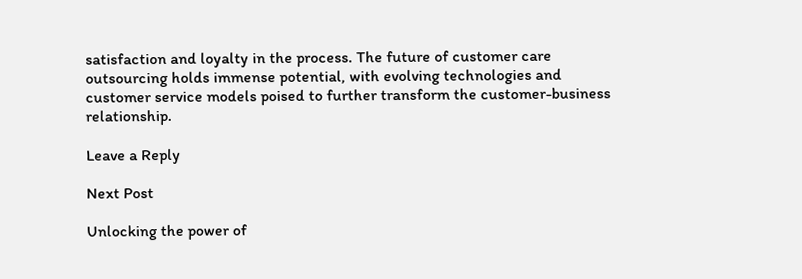satisfaction and loyalty in the process. The future of customer care outsourcing holds immense potential, with evolving technologies and customer service models poised to further transform the customer-business relationship.

Leave a Reply

Next Post

Unlocking the power of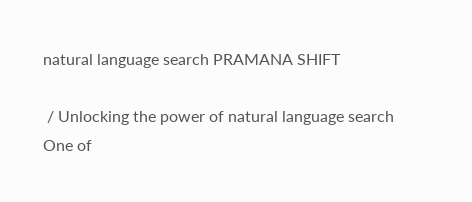natural language search PRAMANA SHIFT

 / Unlocking the power of natural language search One of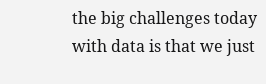the big challenges today with data is that we just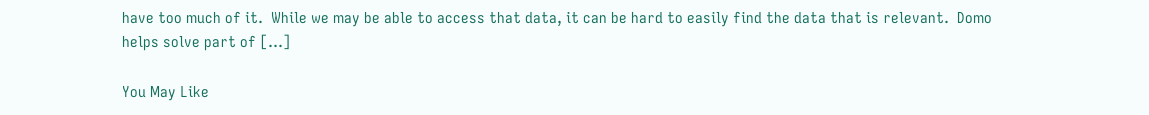have too much of it.  While we may be able to access that data, it can be hard to easily find the data that is relevant.  Domo helps solve part of […]

You May Like